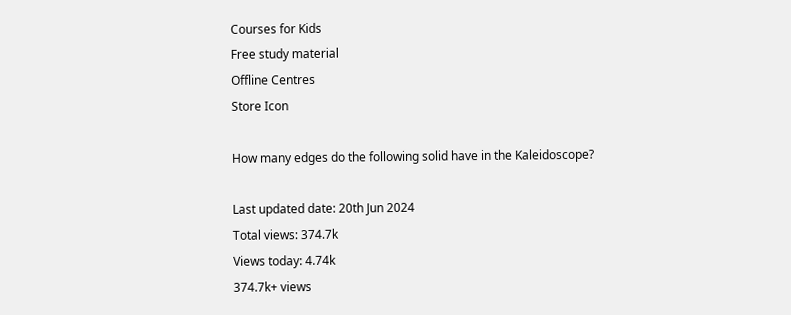Courses for Kids
Free study material
Offline Centres
Store Icon

How many edges do the following solid have in the Kaleidoscope?

Last updated date: 20th Jun 2024
Total views: 374.7k
Views today: 4.74k
374.7k+ views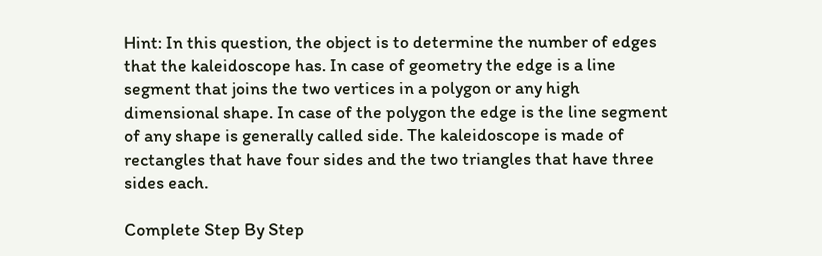Hint: In this question, the object is to determine the number of edges that the kaleidoscope has. In case of geometry the edge is a line segment that joins the two vertices in a polygon or any high dimensional shape. In case of the polygon the edge is the line segment of any shape is generally called side. The kaleidoscope is made of rectangles that have four sides and the two triangles that have three sides each.

Complete Step By Step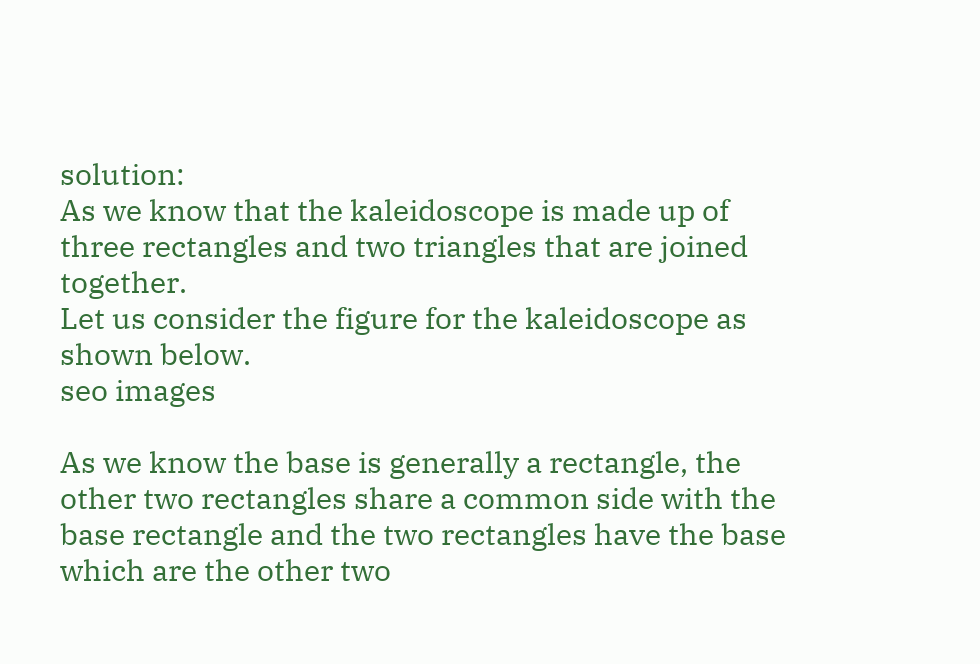solution:
As we know that the kaleidoscope is made up of three rectangles and two triangles that are joined together.
Let us consider the figure for the kaleidoscope as shown below.
seo images

As we know the base is generally a rectangle, the other two rectangles share a common side with the base rectangle and the two rectangles have the base which are the other two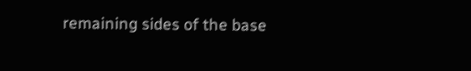remaining sides of the base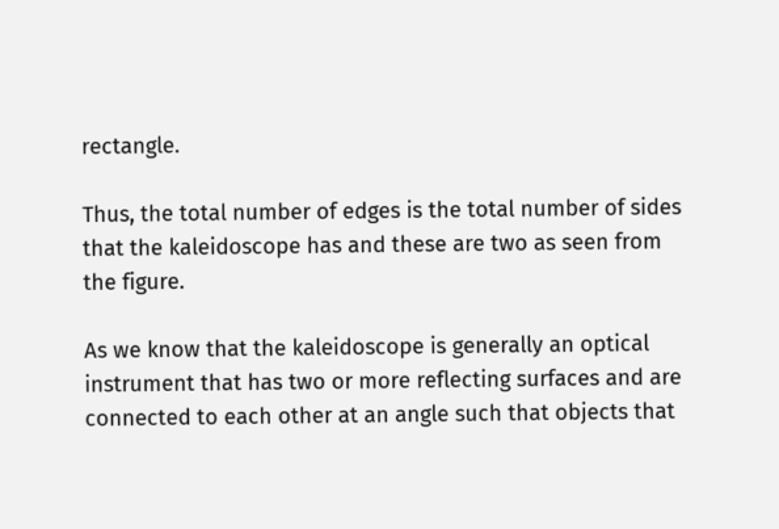rectangle.

Thus, the total number of edges is the total number of sides that the kaleidoscope has and these are two as seen from the figure.

As we know that the kaleidoscope is generally an optical instrument that has two or more reflecting surfaces and are connected to each other at an angle such that objects that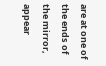are at one of the ends of the mirror, appear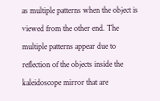as multiple patterns when the object is viewed from the other end. The multiple patterns appear due to reflection of the objects inside the kaleidoscope mirror that are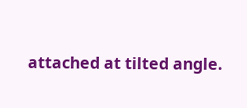attached at tilted angle.